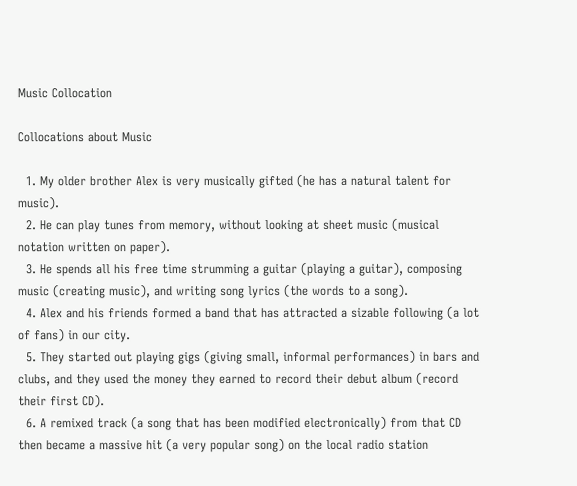Music Collocation

Collocations about Music

  1. My older brother Alex is very musically gifted (he has a natural talent for music).
  2. He can play tunes from memory, without looking at sheet music (musical notation written on paper).
  3. He spends all his free time strumming a guitar (playing a guitar), composing music (creating music), and writing song lyrics (the words to a song).
  4. Alex and his friends formed a band that has attracted a sizable following (a lot of fans) in our city.
  5. They started out playing gigs (giving small, informal performances) in bars and clubs, and they used the money they earned to record their debut album (record their first CD).
  6. A remixed track (a song that has been modified electronically) from that CD then became a massive hit (a very popular song) on the local radio station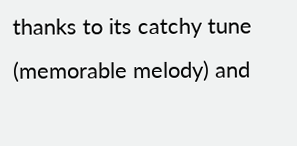thanks to its catchy tune (memorable melody) and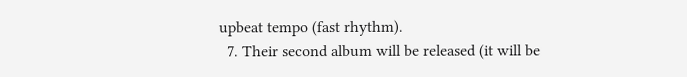upbeat tempo (fast rhythm).
  7. Their second album will be released (it will be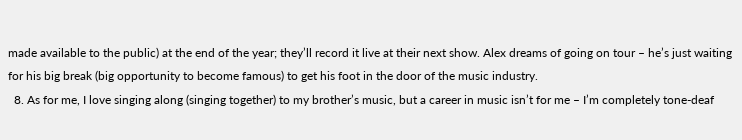made available to the public) at the end of the year; they’ll record it live at their next show. Alex dreams of going on tour – he’s just waiting for his big break (big opportunity to become famous) to get his foot in the door of the music industry.
  8. As for me, I love singing along (singing together) to my brother’s music, but a career in music isn’t for me – I’m completely tone-deaf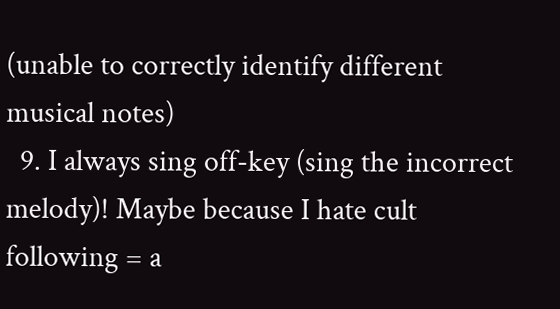(unable to correctly identify different musical notes)
  9. I always sing off-key (sing the incorrect melody)! Maybe because I hate cult following = a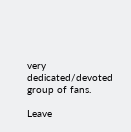very dedicated/devoted group of fans.

Leave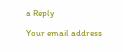a Reply

Your email address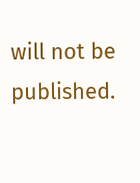will not be published.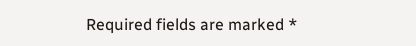Required fields are marked *